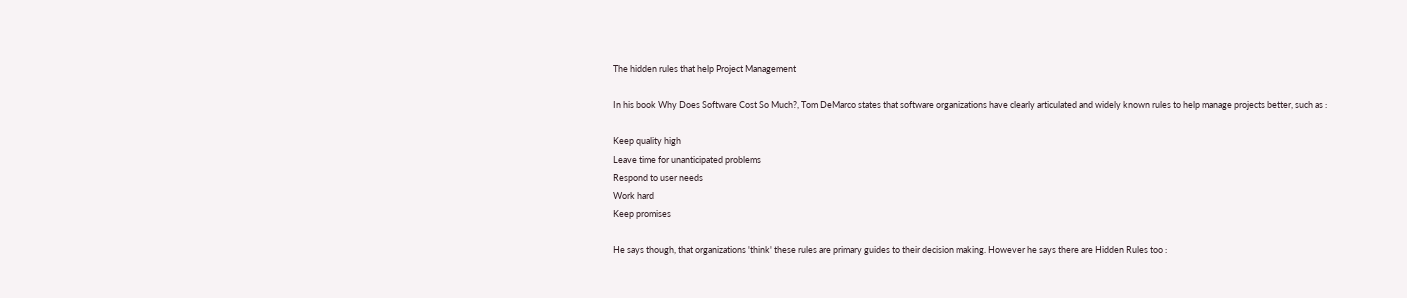The hidden rules that help Project Management

In his book Why Does Software Cost So Much?, Tom DeMarco states that software organizations have clearly articulated and widely known rules to help manage projects better, such as :

Keep quality high
Leave time for unanticipated problems
Respond to user needs
Work hard
Keep promises

He says though, that organizations 'think' these rules are primary guides to their decision making. However he says there are Hidden Rules too :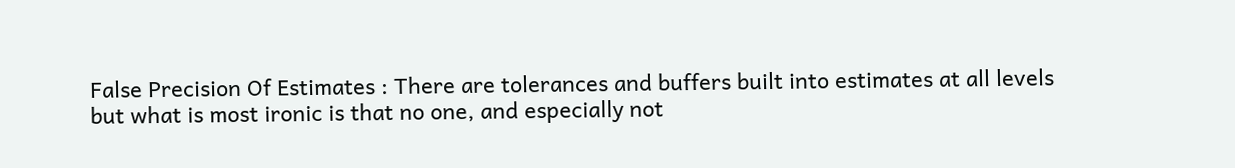False Precision Of Estimates : There are tolerances and buffers built into estimates at all levels but what is most ironic is that no one, and especially not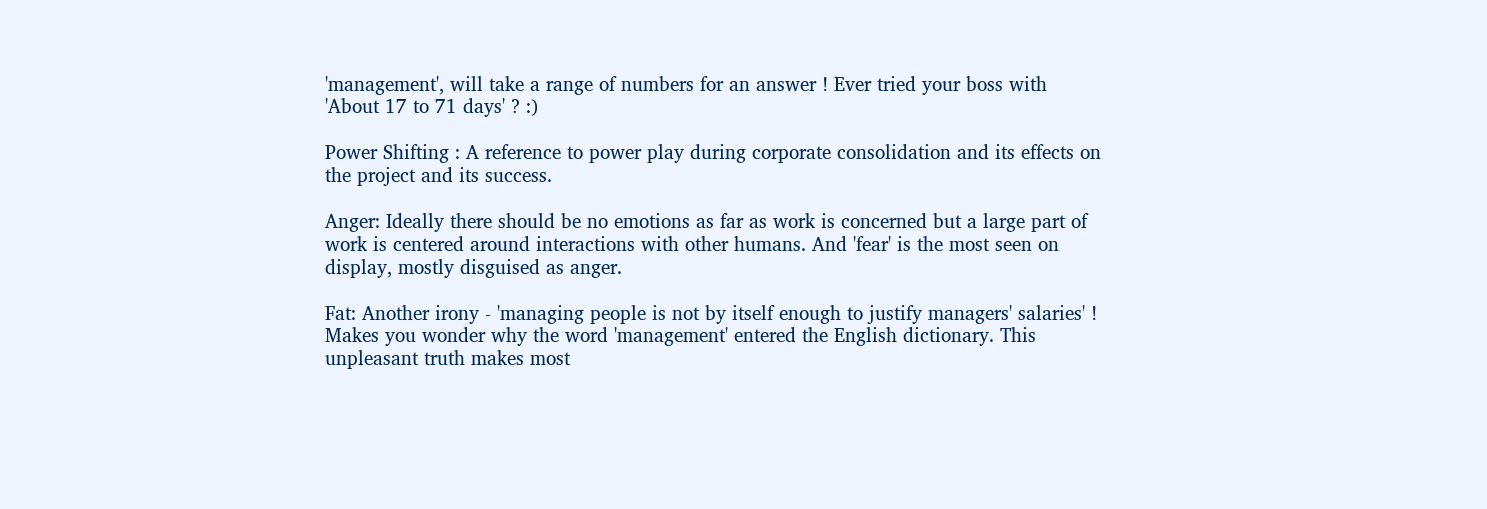'management', will take a range of numbers for an answer ! Ever tried your boss with 'About 17 to 71 days' ? :)

Power Shifting : A reference to power play during corporate consolidation and its effects on the project and its success.

Anger: Ideally there should be no emotions as far as work is concerned but a large part of work is centered around interactions with other humans. And 'fear' is the most seen on display, mostly disguised as anger.

Fat: Another irony - 'managing people is not by itself enough to justify managers' salaries' ! Makes you wonder why the word 'management' entered the English dictionary. This unpleasant truth makes most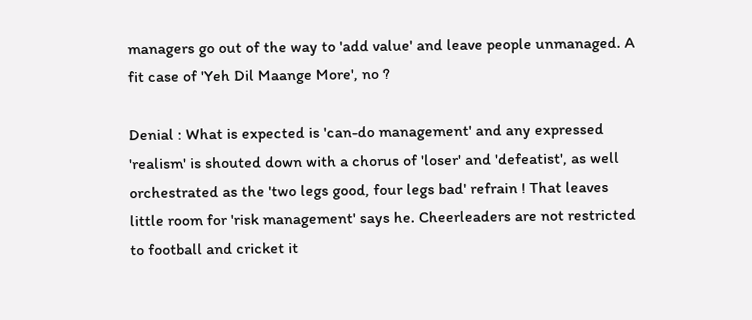managers go out of the way to 'add value' and leave people unmanaged. A fit case of 'Yeh Dil Maange More', no ?

Denial : What is expected is 'can-do management' and any expressed 'realism' is shouted down with a chorus of 'loser' and 'defeatist', as well orchestrated as the 'two legs good, four legs bad' refrain ! That leaves little room for 'risk management' says he. Cheerleaders are not restricted to football and cricket it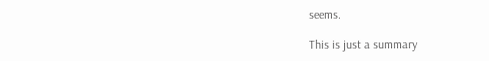seems.

This is just a summary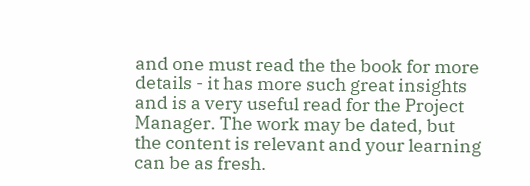and one must read the the book for more details - it has more such great insights and is a very useful read for the Project Manager. The work may be dated, but the content is relevant and your learning can be as fresh.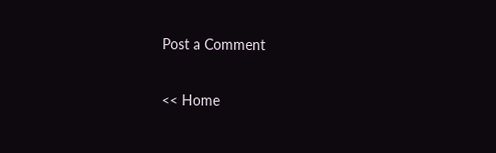Post a Comment

<< Home